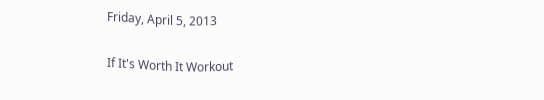Friday, April 5, 2013

If It's Worth It Workout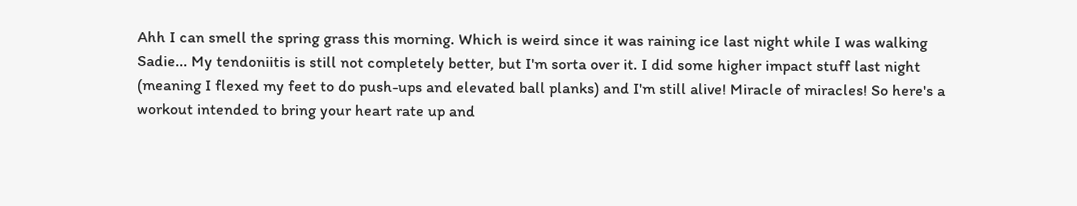Ahh I can smell the spring grass this morning. Which is weird since it was raining ice last night while I was walking Sadie... My tendoniitis is still not completely better, but I'm sorta over it. I did some higher impact stuff last night (meaning I flexed my feet to do push-ups and elevated ball planks) and I'm still alive! Miracle of miracles! So here's a workout intended to bring your heart rate up and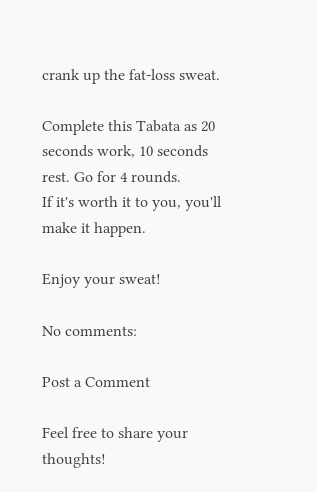crank up the fat-loss sweat.

Complete this Tabata as 20 seconds work, 10 seconds rest. Go for 4 rounds.
If it's worth it to you, you'll make it happen.

Enjoy your sweat!

No comments:

Post a Comment

Feel free to share your thoughts!